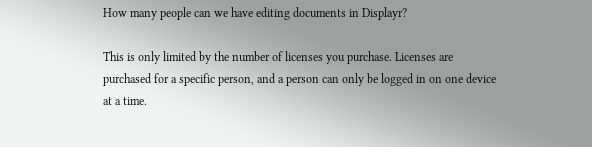How many people can we have editing documents in Displayr?

This is only limited by the number of licenses you purchase. Licenses are purchased for a specific person, and a person can only be logged in on one device at a time.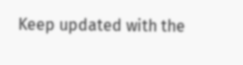Keep updated with the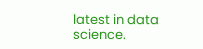latest in data science.